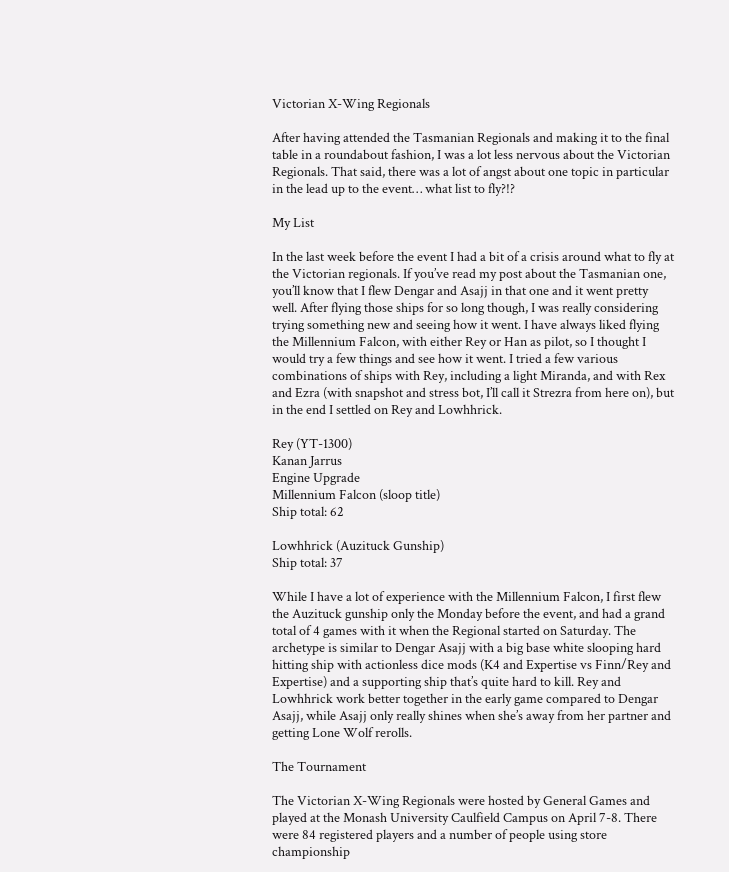Victorian X-Wing Regionals

After having attended the Tasmanian Regionals and making it to the final table in a roundabout fashion, I was a lot less nervous about the Victorian Regionals. That said, there was a lot of angst about one topic in particular in the lead up to the event… what list to fly?!?

My List

In the last week before the event I had a bit of a crisis around what to fly at the Victorian regionals. If you’ve read my post about the Tasmanian one, you’ll know that I flew Dengar and Asajj in that one and it went pretty well. After flying those ships for so long though, I was really considering trying something new and seeing how it went. I have always liked flying the Millennium Falcon, with either Rey or Han as pilot, so I thought I would try a few things and see how it went. I tried a few various combinations of ships with Rey, including a light Miranda, and with Rex and Ezra (with snapshot and stress bot, I’ll call it Strezra from here on), but in the end I settled on Rey and Lowhhrick.

Rey (YT-1300)
Kanan Jarrus
Engine Upgrade
Millennium Falcon (sloop title)
Ship total: 62

Lowhhrick (Auzituck Gunship)
Ship total: 37

While I have a lot of experience with the Millennium Falcon, I first flew the Auzituck gunship only the Monday before the event, and had a grand total of 4 games with it when the Regional started on Saturday. The archetype is similar to Dengar Asajj with a big base white slooping hard hitting ship with actionless dice mods (K4 and Expertise vs Finn/Rey and Expertise) and a supporting ship that’s quite hard to kill. Rey and Lowhhrick work better together in the early game compared to Dengar Asajj, while Asajj only really shines when she’s away from her partner and getting Lone Wolf rerolls.

The Tournament

The Victorian X-Wing Regionals were hosted by General Games and played at the Monash University Caulfield Campus on April 7-8. There were 84 registered players and a number of people using store championship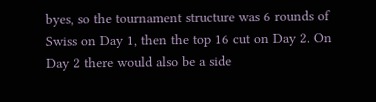byes, so the tournament structure was 6 rounds of Swiss on Day 1, then the top 16 cut on Day 2. On Day 2 there would also be a side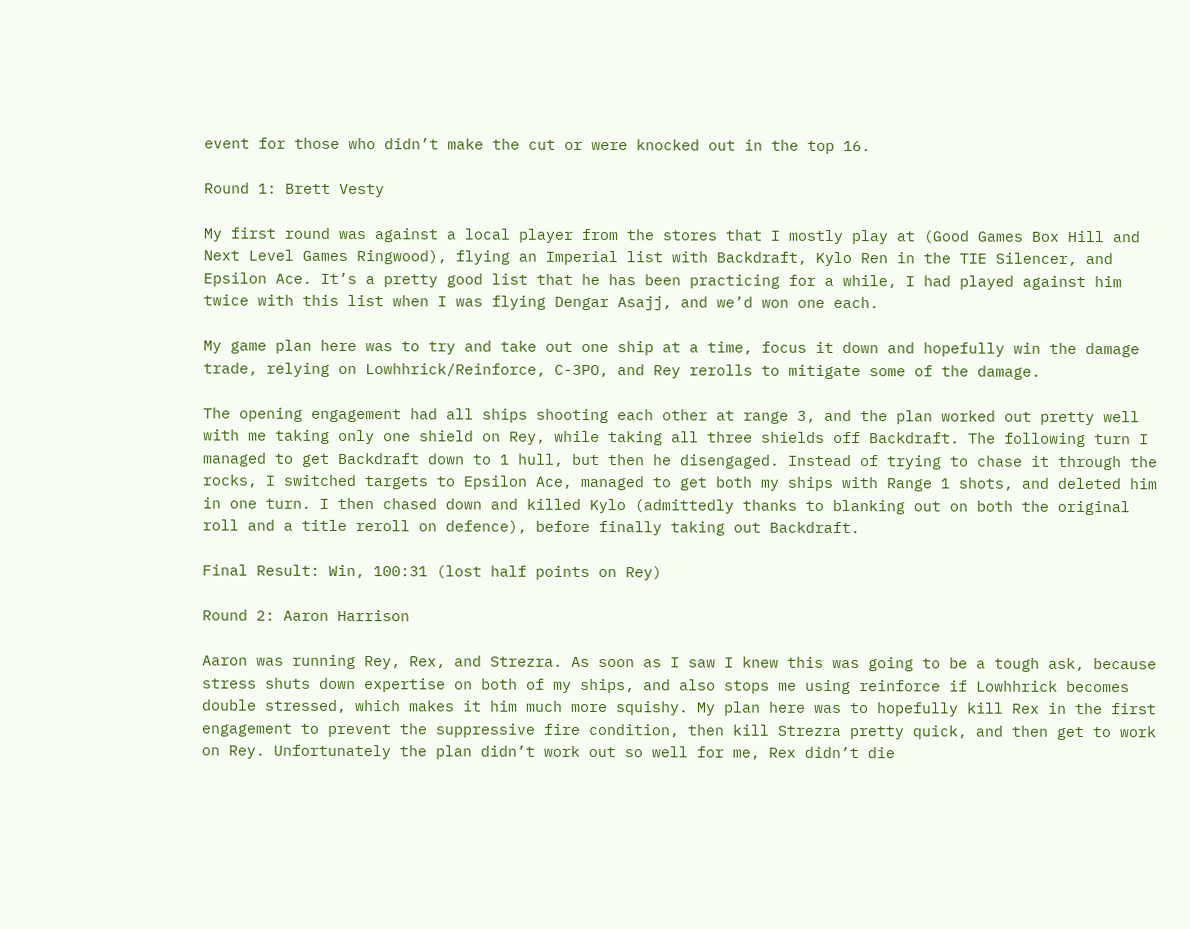event for those who didn’t make the cut or were knocked out in the top 16.

Round 1: Brett Vesty

My first round was against a local player from the stores that I mostly play at (Good Games Box Hill and Next Level Games Ringwood), flying an Imperial list with Backdraft, Kylo Ren in the TIE Silencer, and Epsilon Ace. It’s a pretty good list that he has been practicing for a while, I had played against him twice with this list when I was flying Dengar Asajj, and we’d won one each.

My game plan here was to try and take out one ship at a time, focus it down and hopefully win the damage trade, relying on Lowhhrick/Reinforce, C-3PO, and Rey rerolls to mitigate some of the damage.

The opening engagement had all ships shooting each other at range 3, and the plan worked out pretty well with me taking only one shield on Rey, while taking all three shields off Backdraft. The following turn I managed to get Backdraft down to 1 hull, but then he disengaged. Instead of trying to chase it through the rocks, I switched targets to Epsilon Ace, managed to get both my ships with Range 1 shots, and deleted him in one turn. I then chased down and killed Kylo (admittedly thanks to blanking out on both the original roll and a title reroll on defence), before finally taking out Backdraft.

Final Result: Win, 100:31 (lost half points on Rey)

Round 2: Aaron Harrison

Aaron was running Rey, Rex, and Strezra. As soon as I saw I knew this was going to be a tough ask, because stress shuts down expertise on both of my ships, and also stops me using reinforce if Lowhhrick becomes double stressed, which makes it him much more squishy. My plan here was to hopefully kill Rex in the first engagement to prevent the suppressive fire condition, then kill Strezra pretty quick, and then get to work on Rey. Unfortunately the plan didn’t work out so well for me, Rex didn’t die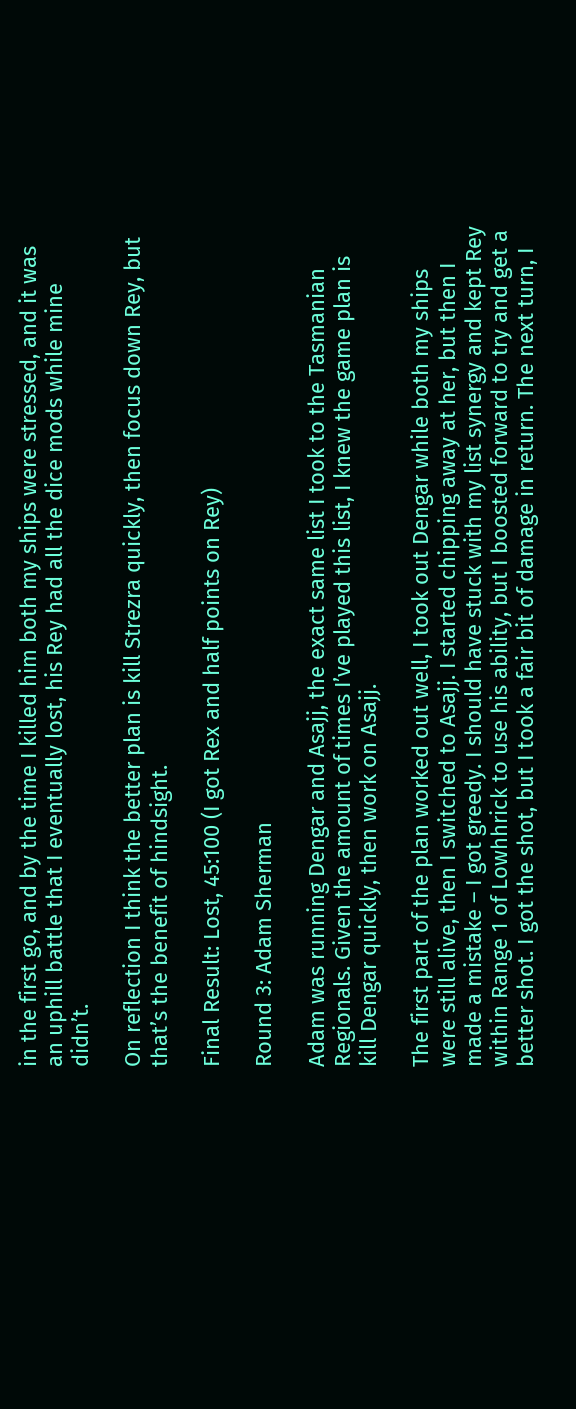in the first go, and by the time I killed him both my ships were stressed, and it was an uphill battle that I eventually lost, his Rey had all the dice mods while mine didn’t.

On reflection I think the better plan is kill Strezra quickly, then focus down Rey, but that’s the benefit of hindsight.

Final Result: Lost, 45:100 (I got Rex and half points on Rey)

Round 3: Adam Sherman

Adam was running Dengar and Asajj, the exact same list I took to the Tasmanian Regionals. Given the amount of times I’ve played this list, I knew the game plan is kill Dengar quickly, then work on Asajj.

The first part of the plan worked out well, I took out Dengar while both my ships were still alive, then I switched to Asajj. I started chipping away at her, but then I made a mistake – I got greedy. I should have stuck with my list synergy and kept Rey within Range 1 of Lowhhrick to use his ability, but I boosted forward to try and get a better shot. I got the shot, but I took a fair bit of damage in return. The next turn, I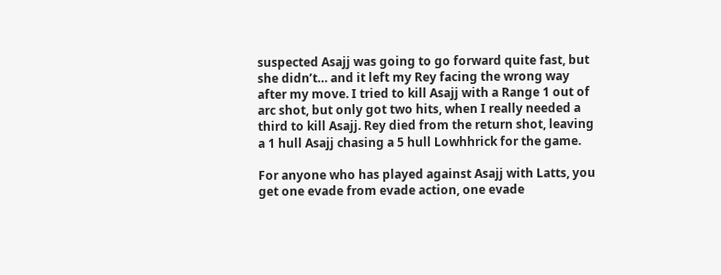suspected Asajj was going to go forward quite fast, but she didn’t… and it left my Rey facing the wrong way after my move. I tried to kill Asajj with a Range 1 out of arc shot, but only got two hits, when I really needed a third to kill Asajj. Rey died from the return shot, leaving a 1 hull Asajj chasing a 5 hull Lowhhrick for the game.

For anyone who has played against Asajj with Latts, you get one evade from evade action, one evade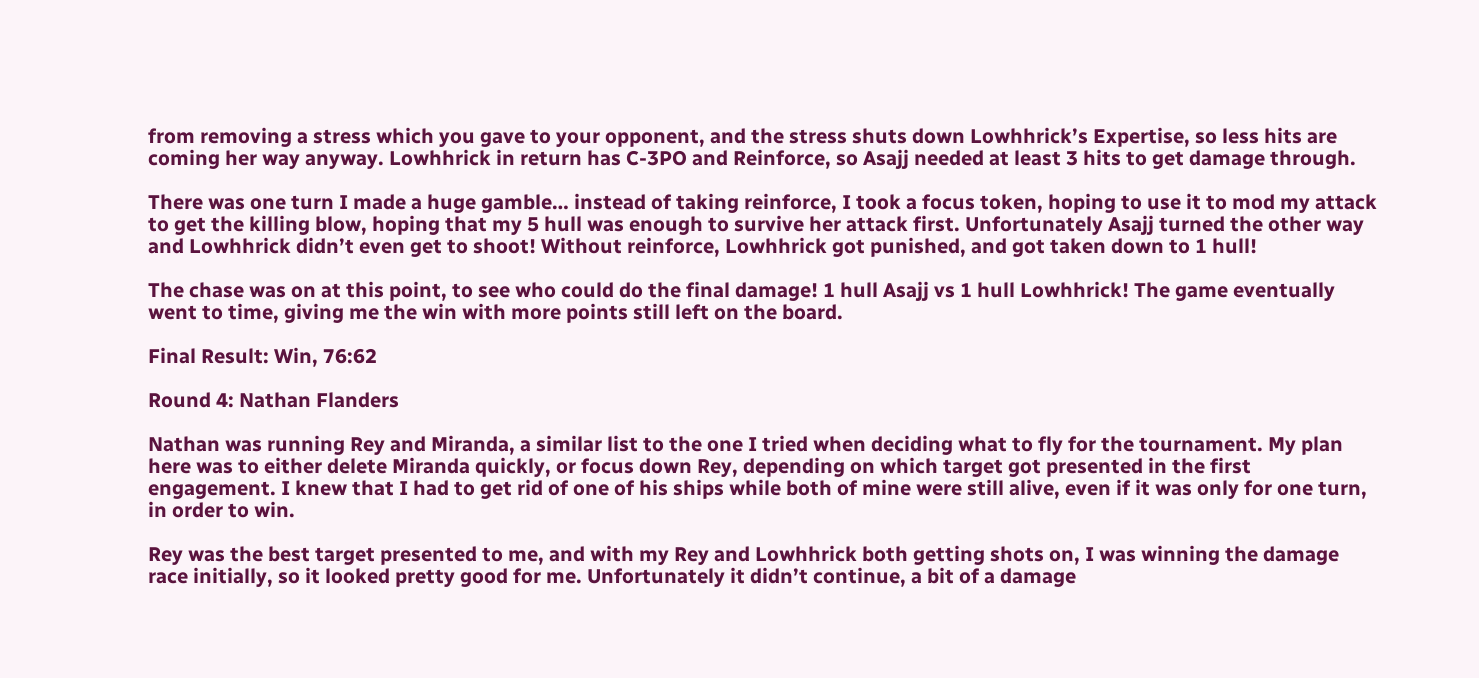from removing a stress which you gave to your opponent, and the stress shuts down Lowhhrick’s Expertise, so less hits are coming her way anyway. Lowhhrick in return has C-3PO and Reinforce, so Asajj needed at least 3 hits to get damage through.

There was one turn I made a huge gamble… instead of taking reinforce, I took a focus token, hoping to use it to mod my attack to get the killing blow, hoping that my 5 hull was enough to survive her attack first. Unfortunately Asajj turned the other way and Lowhhrick didn’t even get to shoot! Without reinforce, Lowhhrick got punished, and got taken down to 1 hull!

The chase was on at this point, to see who could do the final damage! 1 hull Asajj vs 1 hull Lowhhrick! The game eventually went to time, giving me the win with more points still left on the board.

Final Result: Win, 76:62

Round 4: Nathan Flanders

Nathan was running Rey and Miranda, a similar list to the one I tried when deciding what to fly for the tournament. My plan here was to either delete Miranda quickly, or focus down Rey, depending on which target got presented in the first engagement. I knew that I had to get rid of one of his ships while both of mine were still alive, even if it was only for one turn, in order to win.

Rey was the best target presented to me, and with my Rey and Lowhhrick both getting shots on, I was winning the damage race initially, so it looked pretty good for me. Unfortunately it didn’t continue, a bit of a damage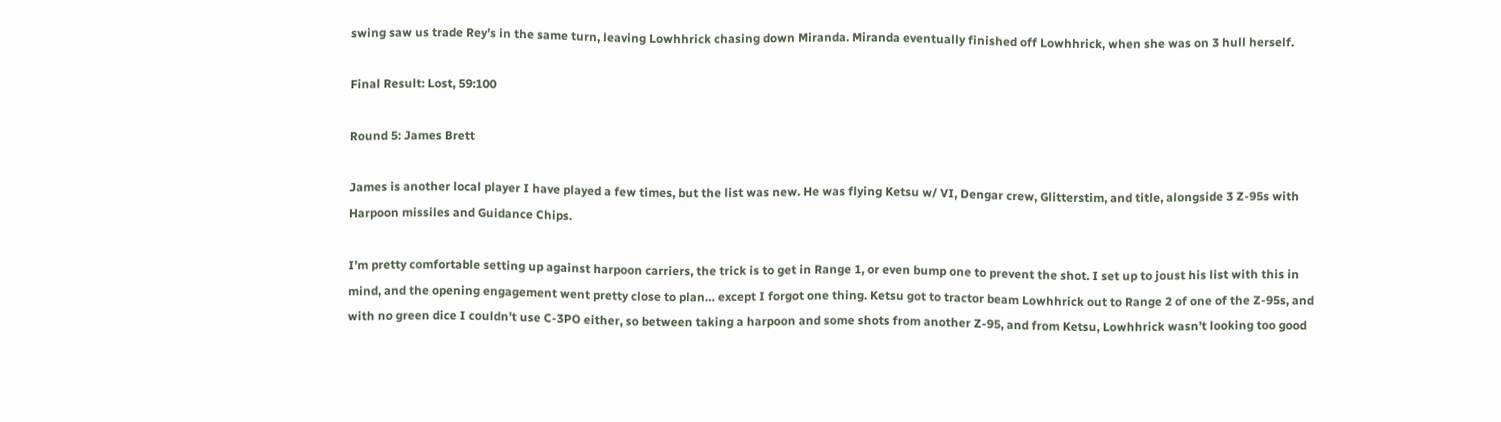swing saw us trade Rey’s in the same turn, leaving Lowhhrick chasing down Miranda. Miranda eventually finished off Lowhhrick, when she was on 3 hull herself.

Final Result: Lost, 59:100

Round 5: James Brett

James is another local player I have played a few times, but the list was new. He was flying Ketsu w/ VI, Dengar crew, Glitterstim, and title, alongside 3 Z-95s with Harpoon missiles and Guidance Chips.

I’m pretty comfortable setting up against harpoon carriers, the trick is to get in Range 1, or even bump one to prevent the shot. I set up to joust his list with this in mind, and the opening engagement went pretty close to plan… except I forgot one thing. Ketsu got to tractor beam Lowhhrick out to Range 2 of one of the Z-95s, and with no green dice I couldn’t use C-3PO either, so between taking a harpoon and some shots from another Z-95, and from Ketsu, Lowhhrick wasn’t looking too good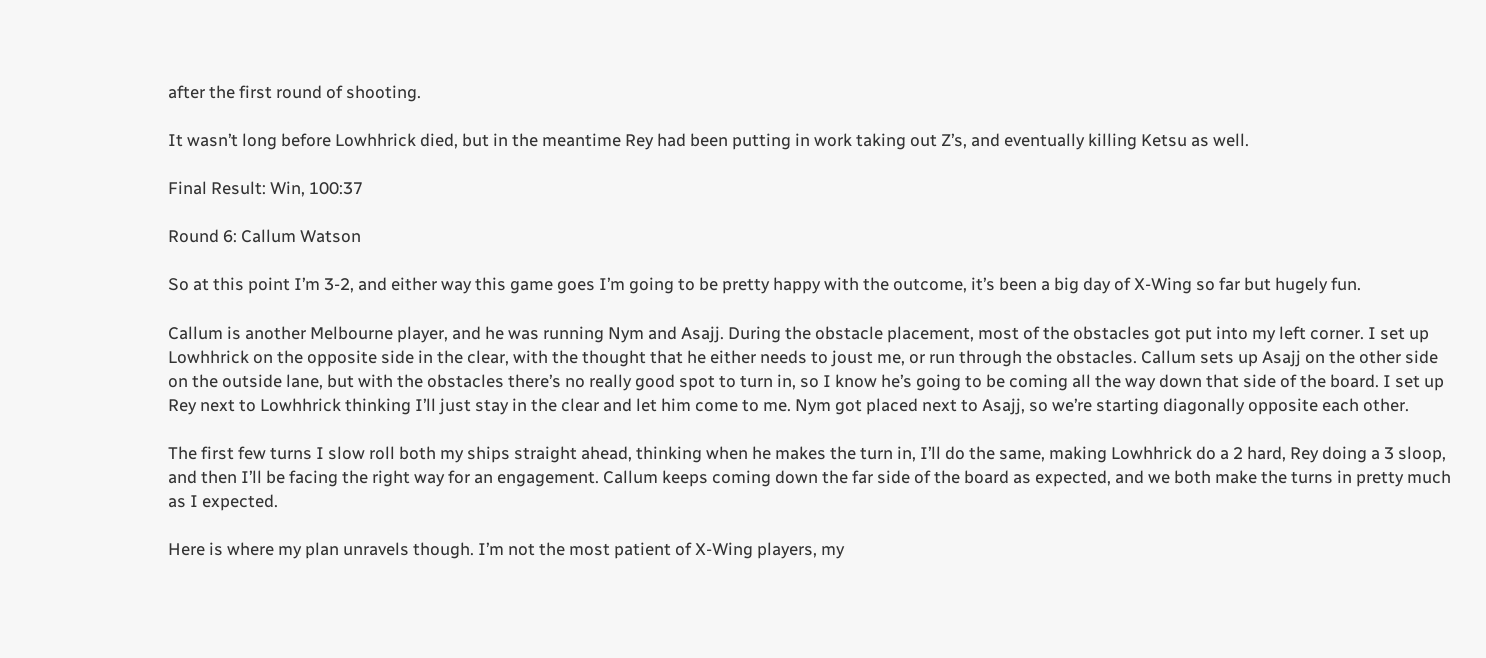after the first round of shooting.

It wasn’t long before Lowhhrick died, but in the meantime Rey had been putting in work taking out Z’s, and eventually killing Ketsu as well.

Final Result: Win, 100:37

Round 6: Callum Watson

So at this point I’m 3-2, and either way this game goes I’m going to be pretty happy with the outcome, it’s been a big day of X-Wing so far but hugely fun.

Callum is another Melbourne player, and he was running Nym and Asajj. During the obstacle placement, most of the obstacles got put into my left corner. I set up Lowhhrick on the opposite side in the clear, with the thought that he either needs to joust me, or run through the obstacles. Callum sets up Asajj on the other side on the outside lane, but with the obstacles there’s no really good spot to turn in, so I know he’s going to be coming all the way down that side of the board. I set up Rey next to Lowhhrick thinking I’ll just stay in the clear and let him come to me. Nym got placed next to Asajj, so we’re starting diagonally opposite each other.

The first few turns I slow roll both my ships straight ahead, thinking when he makes the turn in, I’ll do the same, making Lowhhrick do a 2 hard, Rey doing a 3 sloop, and then I’ll be facing the right way for an engagement. Callum keeps coming down the far side of the board as expected, and we both make the turns in pretty much as I expected.

Here is where my plan unravels though. I’m not the most patient of X-Wing players, my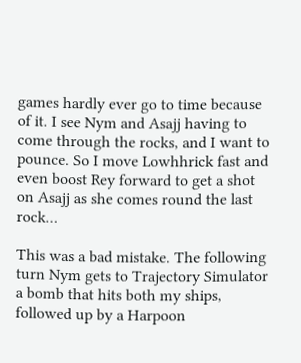games hardly ever go to time because of it. I see Nym and Asajj having to come through the rocks, and I want to pounce. So I move Lowhhrick fast and even boost Rey forward to get a shot on Asajj as she comes round the last rock…

This was a bad mistake. The following turn Nym gets to Trajectory Simulator a bomb that hits both my ships, followed up by a Harpoon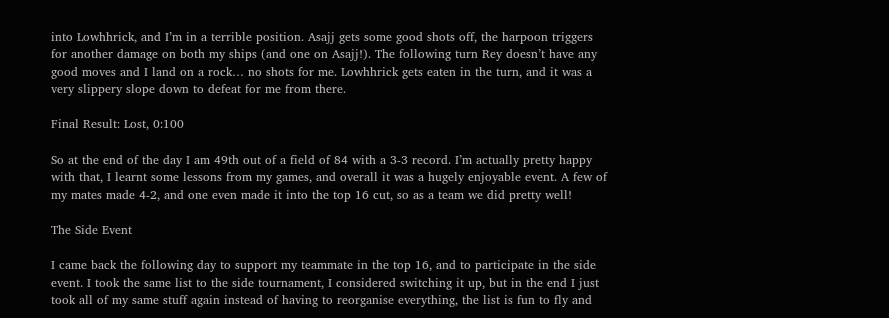into Lowhhrick, and I’m in a terrible position. Asajj gets some good shots off, the harpoon triggers for another damage on both my ships (and one on Asajj!). The following turn Rey doesn’t have any good moves and I land on a rock… no shots for me. Lowhhrick gets eaten in the turn, and it was a very slippery slope down to defeat for me from there.

Final Result: Lost, 0:100

So at the end of the day I am 49th out of a field of 84 with a 3-3 record. I’m actually pretty happy with that, I learnt some lessons from my games, and overall it was a hugely enjoyable event. A few of my mates made 4-2, and one even made it into the top 16 cut, so as a team we did pretty well!

The Side Event

I came back the following day to support my teammate in the top 16, and to participate in the side event. I took the same list to the side tournament, I considered switching it up, but in the end I just took all of my same stuff again instead of having to reorganise everything, the list is fun to fly and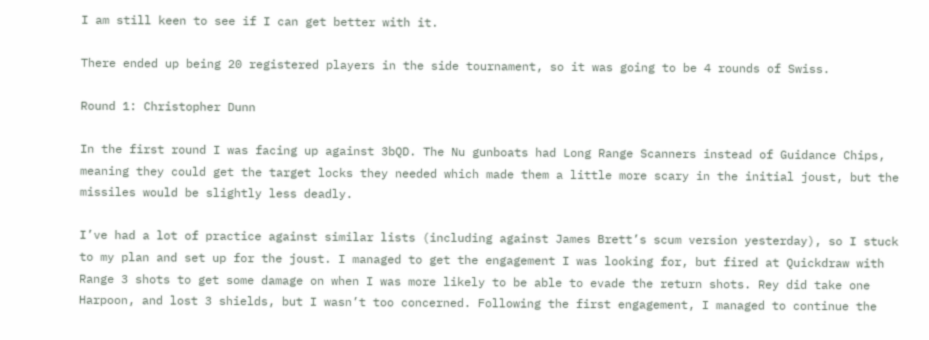I am still keen to see if I can get better with it.

There ended up being 20 registered players in the side tournament, so it was going to be 4 rounds of Swiss.

Round 1: Christopher Dunn

In the first round I was facing up against 3bQD. The Nu gunboats had Long Range Scanners instead of Guidance Chips, meaning they could get the target locks they needed which made them a little more scary in the initial joust, but the missiles would be slightly less deadly.

I’ve had a lot of practice against similar lists (including against James Brett’s scum version yesterday), so I stuck to my plan and set up for the joust. I managed to get the engagement I was looking for, but fired at Quickdraw with Range 3 shots to get some damage on when I was more likely to be able to evade the return shots. Rey did take one Harpoon, and lost 3 shields, but I wasn’t too concerned. Following the first engagement, I managed to continue the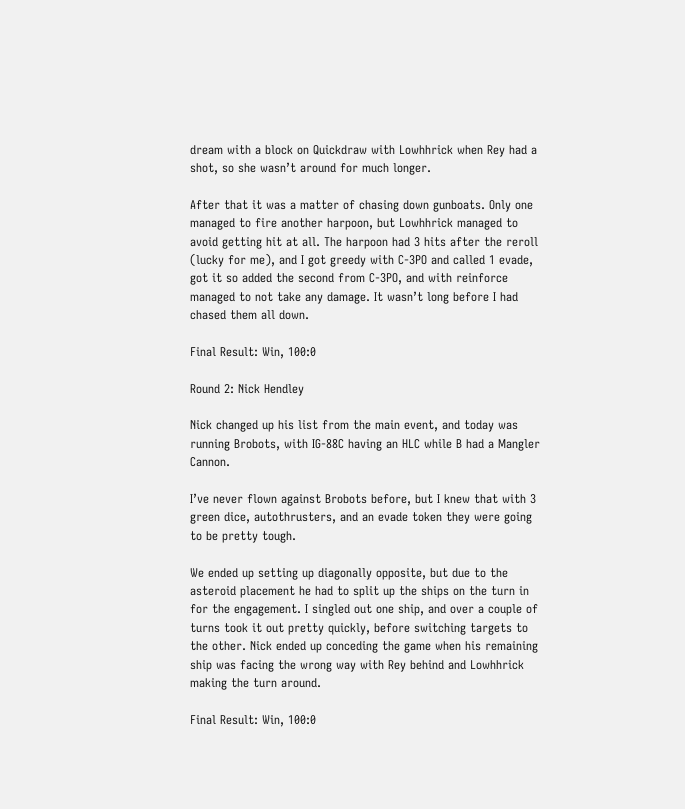dream with a block on Quickdraw with Lowhhrick when Rey had a shot, so she wasn’t around for much longer.

After that it was a matter of chasing down gunboats. Only one managed to fire another harpoon, but Lowhhrick managed to avoid getting hit at all. The harpoon had 3 hits after the reroll (lucky for me), and I got greedy with C-3PO and called 1 evade, got it so added the second from C-3PO, and with reinforce managed to not take any damage. It wasn’t long before I had chased them all down.

Final Result: Win, 100:0

Round 2: Nick Hendley

Nick changed up his list from the main event, and today was running Brobots, with IG-88C having an HLC while B had a Mangler Cannon.

I’ve never flown against Brobots before, but I knew that with 3 green dice, autothrusters, and an evade token they were going to be pretty tough.

We ended up setting up diagonally opposite, but due to the asteroid placement he had to split up the ships on the turn in for the engagement. I singled out one ship, and over a couple of turns took it out pretty quickly, before switching targets to the other. Nick ended up conceding the game when his remaining ship was facing the wrong way with Rey behind and Lowhhrick making the turn around.

Final Result: Win, 100:0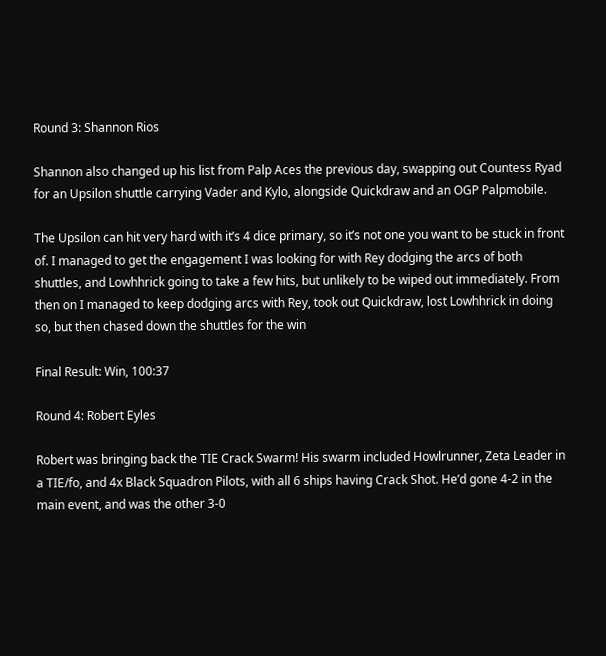Round 3: Shannon Rios

Shannon also changed up his list from Palp Aces the previous day, swapping out Countess Ryad for an Upsilon shuttle carrying Vader and Kylo, alongside Quickdraw and an OGP Palpmobile.

The Upsilon can hit very hard with it’s 4 dice primary, so it’s not one you want to be stuck in front of. I managed to get the engagement I was looking for with Rey dodging the arcs of both shuttles, and Lowhhrick going to take a few hits, but unlikely to be wiped out immediately. From then on I managed to keep dodging arcs with Rey, took out Quickdraw, lost Lowhhrick in doing so, but then chased down the shuttles for the win

Final Result: Win, 100:37

Round 4: Robert Eyles

Robert was bringing back the TIE Crack Swarm! His swarm included Howlrunner, Zeta Leader in a TIE/fo, and 4x Black Squadron Pilots, with all 6 ships having Crack Shot. He’d gone 4-2 in the main event, and was the other 3-0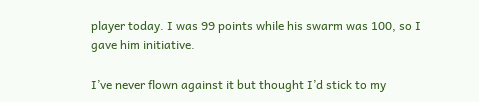player today. I was 99 points while his swarm was 100, so I gave him initiative.

I’ve never flown against it but thought I’d stick to my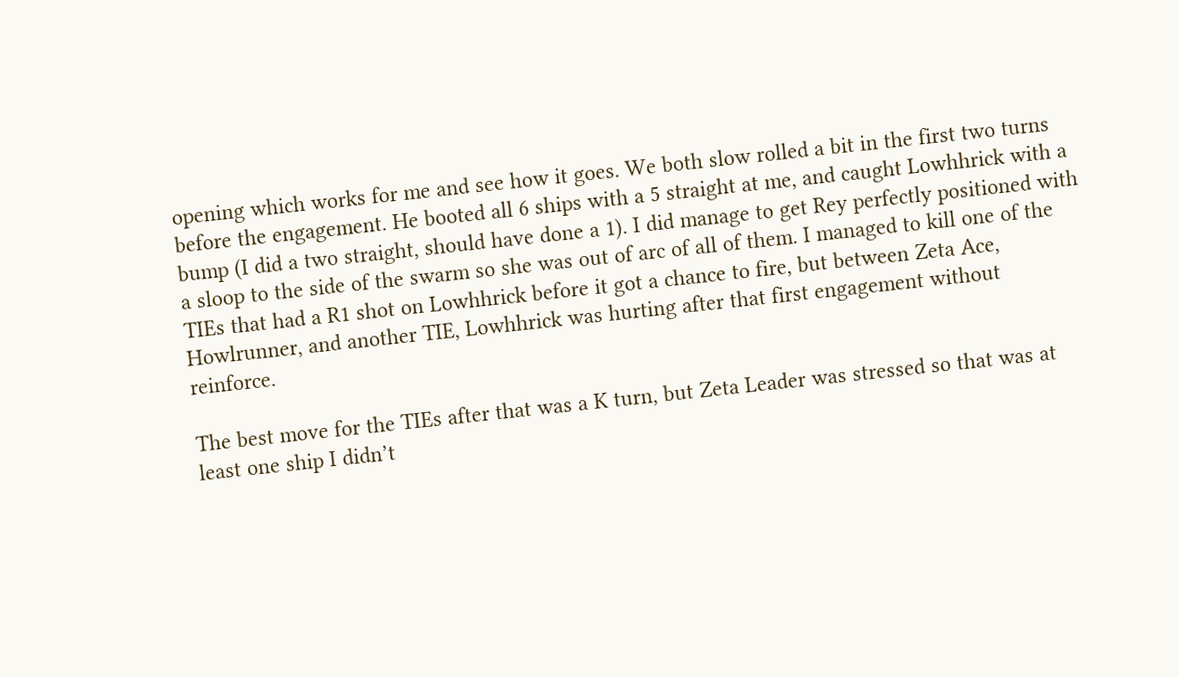opening which works for me and see how it goes. We both slow rolled a bit in the first two turns before the engagement. He booted all 6 ships with a 5 straight at me, and caught Lowhhrick with a bump (I did a two straight, should have done a 1). I did manage to get Rey perfectly positioned with a sloop to the side of the swarm so she was out of arc of all of them. I managed to kill one of the TIEs that had a R1 shot on Lowhhrick before it got a chance to fire, but between Zeta Ace, Howlrunner, and another TIE, Lowhhrick was hurting after that first engagement without reinforce.

The best move for the TIEs after that was a K turn, but Zeta Leader was stressed so that was at least one ship I didn’t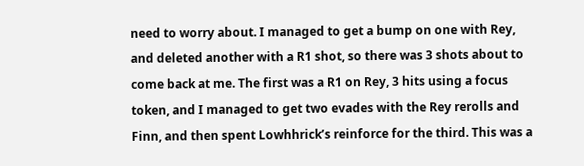need to worry about. I managed to get a bump on one with Rey, and deleted another with a R1 shot, so there was 3 shots about to come back at me. The first was a R1 on Rey, 3 hits using a focus token, and I managed to get two evades with the Rey rerolls and Finn, and then spent Lowhhrick’s reinforce for the third. This was a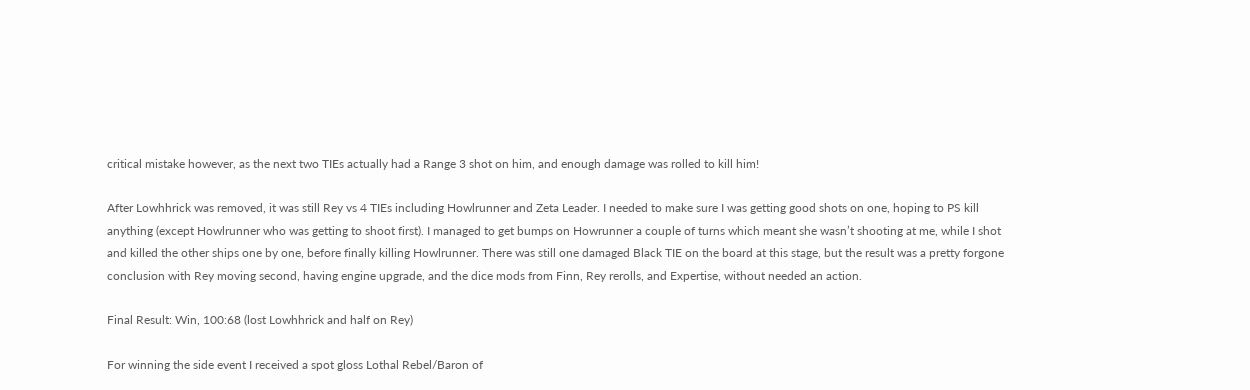critical mistake however, as the next two TIEs actually had a Range 3 shot on him, and enough damage was rolled to kill him!

After Lowhhrick was removed, it was still Rey vs 4 TIEs including Howlrunner and Zeta Leader. I needed to make sure I was getting good shots on one, hoping to PS kill anything (except Howlrunner who was getting to shoot first). I managed to get bumps on Howrunner a couple of turns which meant she wasn’t shooting at me, while I shot and killed the other ships one by one, before finally killing Howlrunner. There was still one damaged Black TIE on the board at this stage, but the result was a pretty forgone conclusion with Rey moving second, having engine upgrade, and the dice mods from Finn, Rey rerolls, and Expertise, without needed an action.

Final Result: Win, 100:68 (lost Lowhhrick and half on Rey)

For winning the side event I received a spot gloss Lothal Rebel/Baron of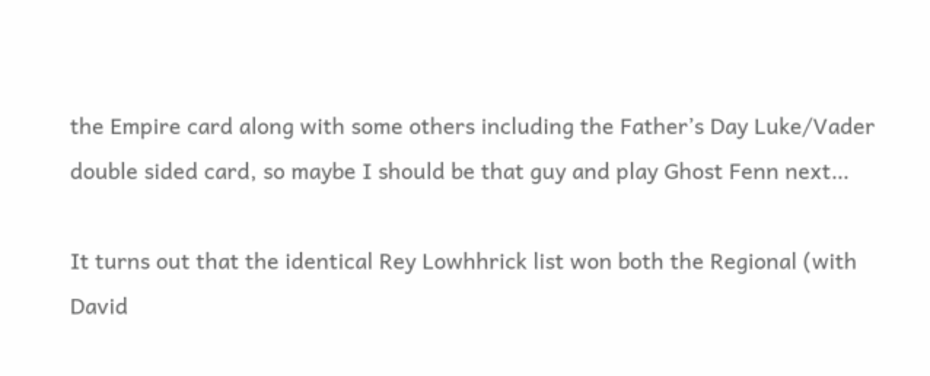the Empire card along with some others including the Father’s Day Luke/Vader double sided card, so maybe I should be that guy and play Ghost Fenn next…

It turns out that the identical Rey Lowhhrick list won both the Regional (with David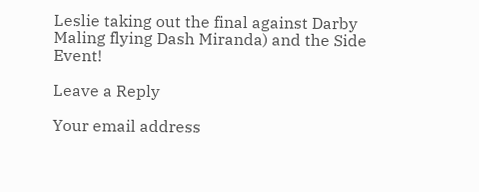Leslie taking out the final against Darby Maling flying Dash Miranda) and the Side Event!

Leave a Reply

Your email address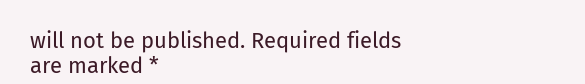will not be published. Required fields are marked *